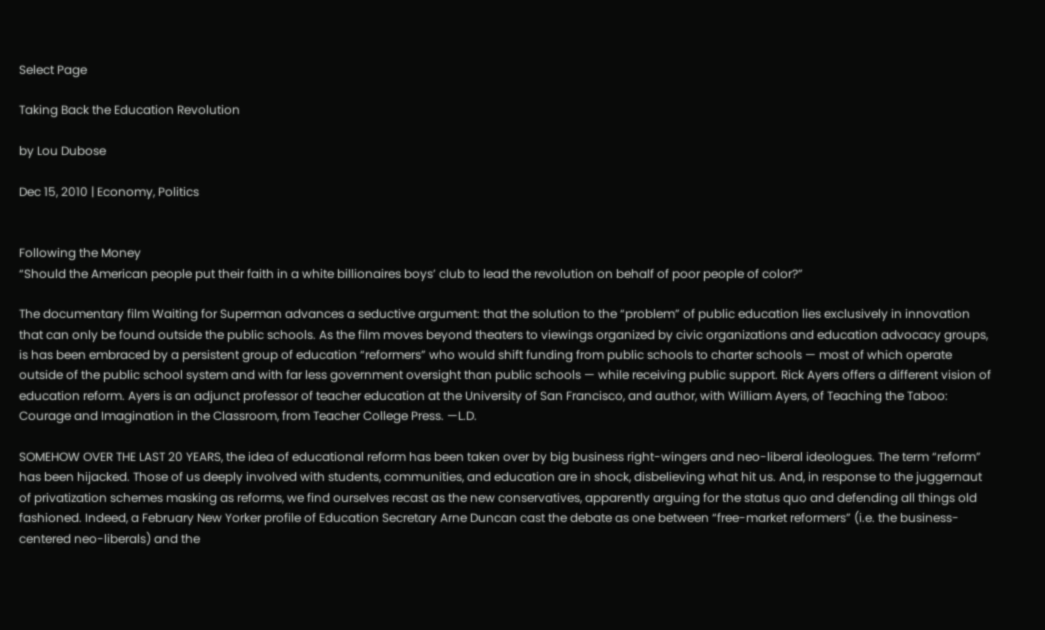Select Page

Taking Back the Education Revolution

by Lou Dubose

Dec 15, 2010 | Economy, Politics


Following the Money
“Should the American people put their faith in a white billionaires boys’ club to lead the revolution on behalf of poor people of color?”

The documentary film Waiting for Superman advances a seductive argument: that the solution to the “problem” of public education lies exclusively in innovation that can only be found outside the public schools. As the film moves beyond theaters to viewings organized by civic organizations and education advocacy groups, is has been embraced by a persistent group of education “reformers” who would shift funding from public schools to charter schools — most of which operate outside of the public school system and with far less government oversight than public schools — while receiving public support. Rick Ayers offers a different vision of education reform. Ayers is an adjunct professor of teacher education at the University of San Francisco, and author, with William Ayers, of Teaching the Taboo: Courage and Imagination in the Classroom, from Teacher College Press. —L.D.

SOMEHOW OVER THE LAST 20 YEARS, the idea of educational reform has been taken over by big business right-wingers and neo-liberal ideologues. The term “reform” has been hijacked. Those of us deeply involved with students, communities, and education are in shock, disbelieving what hit us. And, in response to the juggernaut of privatization schemes masking as reforms, we find ourselves recast as the new conservatives, apparently arguing for the status quo and defending all things old fashioned. Indeed, a February New Yorker profile of Education Secretary Arne Duncan cast the debate as one between “free-market reformers” (i.e. the business-centered neo-liberals) and the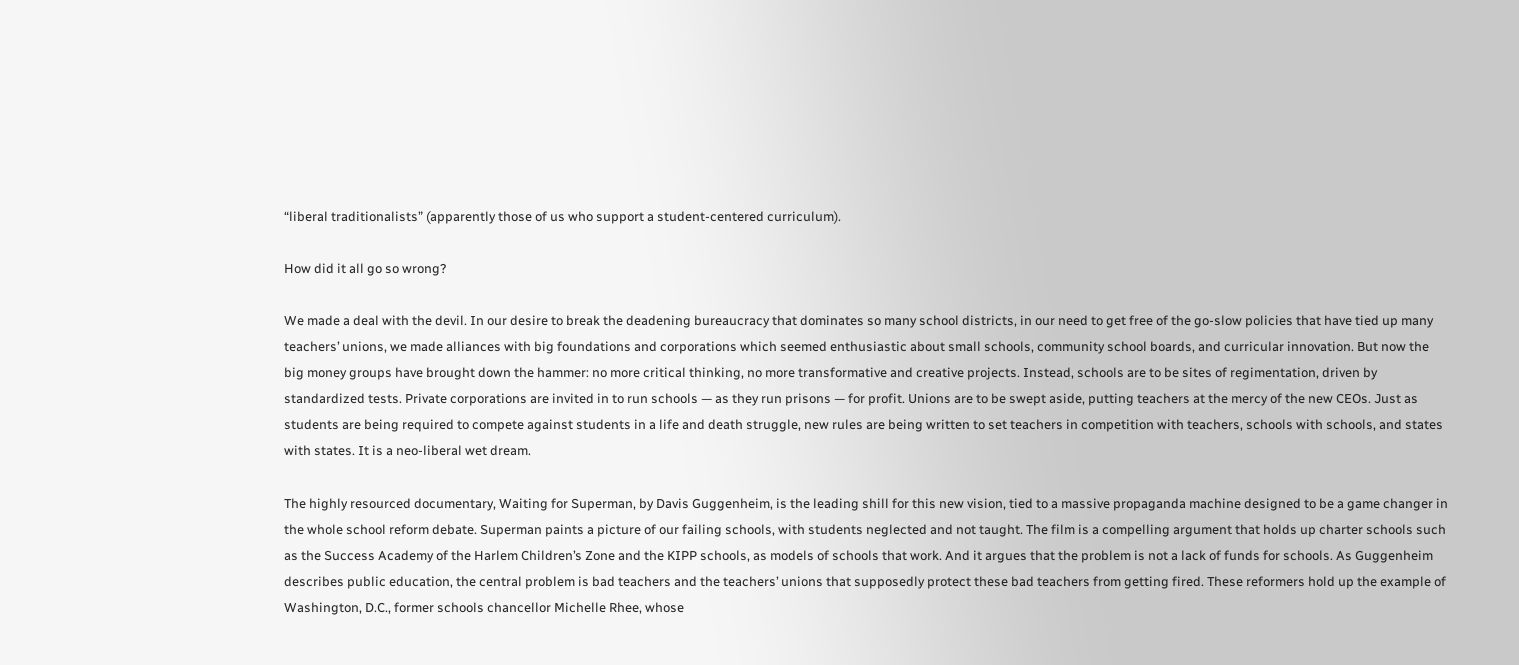“liberal traditionalists” (apparently those of us who support a student-centered curriculum).

How did it all go so wrong?

We made a deal with the devil. In our desire to break the deadening bureaucracy that dominates so many school districts, in our need to get free of the go-slow policies that have tied up many teachers’ unions, we made alliances with big foundations and corporations which seemed enthusiastic about small schools, community school boards, and curricular innovation. But now the big money groups have brought down the hammer: no more critical thinking, no more transformative and creative projects. Instead, schools are to be sites of regimentation, driven by standardized tests. Private corporations are invited in to run schools — as they run prisons — for profit. Unions are to be swept aside, putting teachers at the mercy of the new CEOs. Just as students are being required to compete against students in a life and death struggle, new rules are being written to set teachers in competition with teachers, schools with schools, and states with states. It is a neo-liberal wet dream.

The highly resourced documentary, Waiting for Superman, by Davis Guggenheim, is the leading shill for this new vision, tied to a massive propaganda machine designed to be a game changer in the whole school reform debate. Superman paints a picture of our failing schools, with students neglected and not taught. The film is a compelling argument that holds up charter schools such as the Success Academy of the Harlem Children’s Zone and the KIPP schools, as models of schools that work. And it argues that the problem is not a lack of funds for schools. As Guggenheim describes public education, the central problem is bad teachers and the teachers’ unions that supposedly protect these bad teachers from getting fired. These reformers hold up the example of Washington, D.C., former schools chancellor Michelle Rhee, whose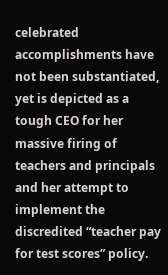celebrated accomplishments have not been substantiated, yet is depicted as a tough CEO for her massive firing of teachers and principals and her attempt to implement the discredited “teacher pay for test scores” policy.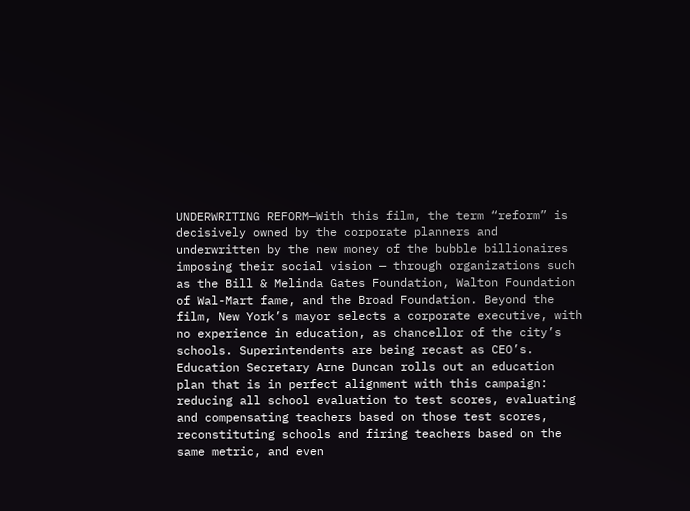UNDERWRITING REFORM—With this film, the term “reform” is decisively owned by the corporate planners and underwritten by the new money of the bubble billionaires imposing their social vision — through organizations such as the Bill & Melinda Gates Foundation, Walton Foundation of Wal-Mart fame, and the Broad Foundation. Beyond the film, New York’s mayor selects a corporate executive, with no experience in education, as chancellor of the city’s schools. Superintendents are being recast as CEO’s. Education Secretary Arne Duncan rolls out an education plan that is in perfect alignment with this campaign: reducing all school evaluation to test scores, evaluating and compensating teachers based on those test scores, reconstituting schools and firing teachers based on the same metric, and even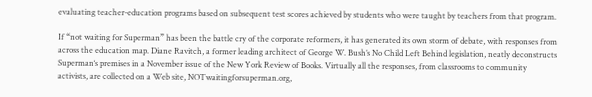evaluating teacher-education programs based on subsequent test scores achieved by students who were taught by teachers from that program.

If “not waiting for Superman” has been the battle cry of the corporate reformers, it has generated its own storm of debate, with responses from across the education map. Diane Ravitch, a former leading architect of George W. Bush’s No Child Left Behind legislation, neatly deconstructs Superman‘s premises in a November issue of the New York Review of Books. Virtually all the responses, from classrooms to community activists, are collected on a Web site, NOTwaitingforsuperman.org,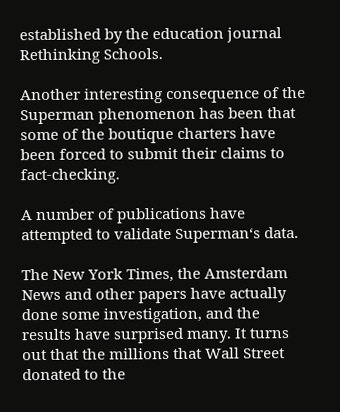established by the education journal Rethinking Schools.

Another interesting consequence of the Superman phenomenon has been that some of the boutique charters have been forced to submit their claims to fact-checking.

A number of publications have attempted to validate Superman‘s data.

The New York Times, the Amsterdam News and other papers have actually done some investigation, and the results have surprised many. It turns out that the millions that Wall Street donated to the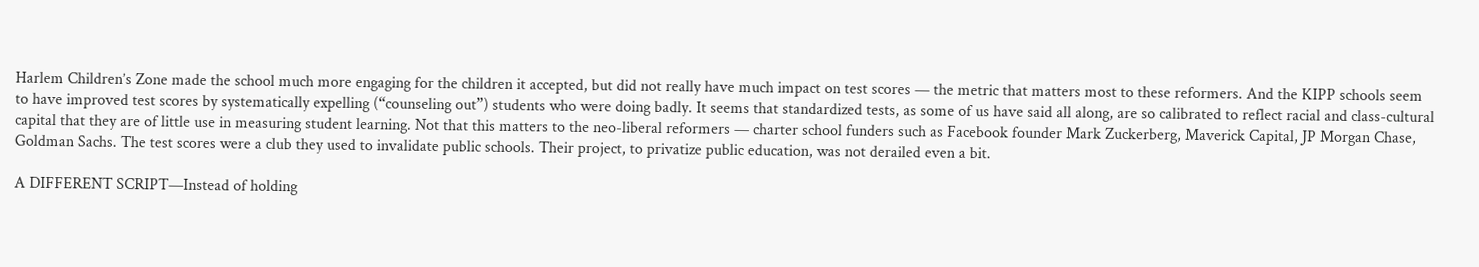Harlem Children’s Zone made the school much more engaging for the children it accepted, but did not really have much impact on test scores — the metric that matters most to these reformers. And the KIPP schools seem to have improved test scores by systematically expelling (“counseling out”) students who were doing badly. It seems that standardized tests, as some of us have said all along, are so calibrated to reflect racial and class-cultural capital that they are of little use in measuring student learning. Not that this matters to the neo-liberal reformers — charter school funders such as Facebook founder Mark Zuckerberg, Maverick Capital, JP Morgan Chase, Goldman Sachs. The test scores were a club they used to invalidate public schools. Their project, to privatize public education, was not derailed even a bit.

A DIFFERENT SCRIPT—Instead of holding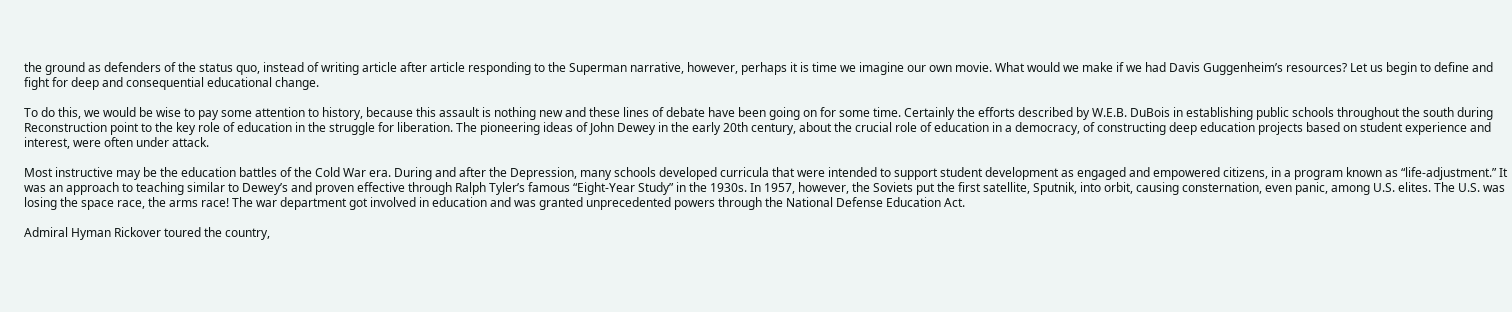the ground as defenders of the status quo, instead of writing article after article responding to the Superman narrative, however, perhaps it is time we imagine our own movie. What would we make if we had Davis Guggenheim’s resources? Let us begin to define and fight for deep and consequential educational change.

To do this, we would be wise to pay some attention to history, because this assault is nothing new and these lines of debate have been going on for some time. Certainly the efforts described by W.E.B. DuBois in establishing public schools throughout the south during Reconstruction point to the key role of education in the struggle for liberation. The pioneering ideas of John Dewey in the early 20th century, about the crucial role of education in a democracy, of constructing deep education projects based on student experience and interest, were often under attack.

Most instructive may be the education battles of the Cold War era. During and after the Depression, many schools developed curricula that were intended to support student development as engaged and empowered citizens, in a program known as “life-adjustment.” It was an approach to teaching similar to Dewey’s and proven effective through Ralph Tyler’s famous “Eight-Year Study” in the 1930s. In 1957, however, the Soviets put the first satellite, Sputnik, into orbit, causing consternation, even panic, among U.S. elites. The U.S. was losing the space race, the arms race! The war department got involved in education and was granted unprecedented powers through the National Defense Education Act.

Admiral Hyman Rickover toured the country,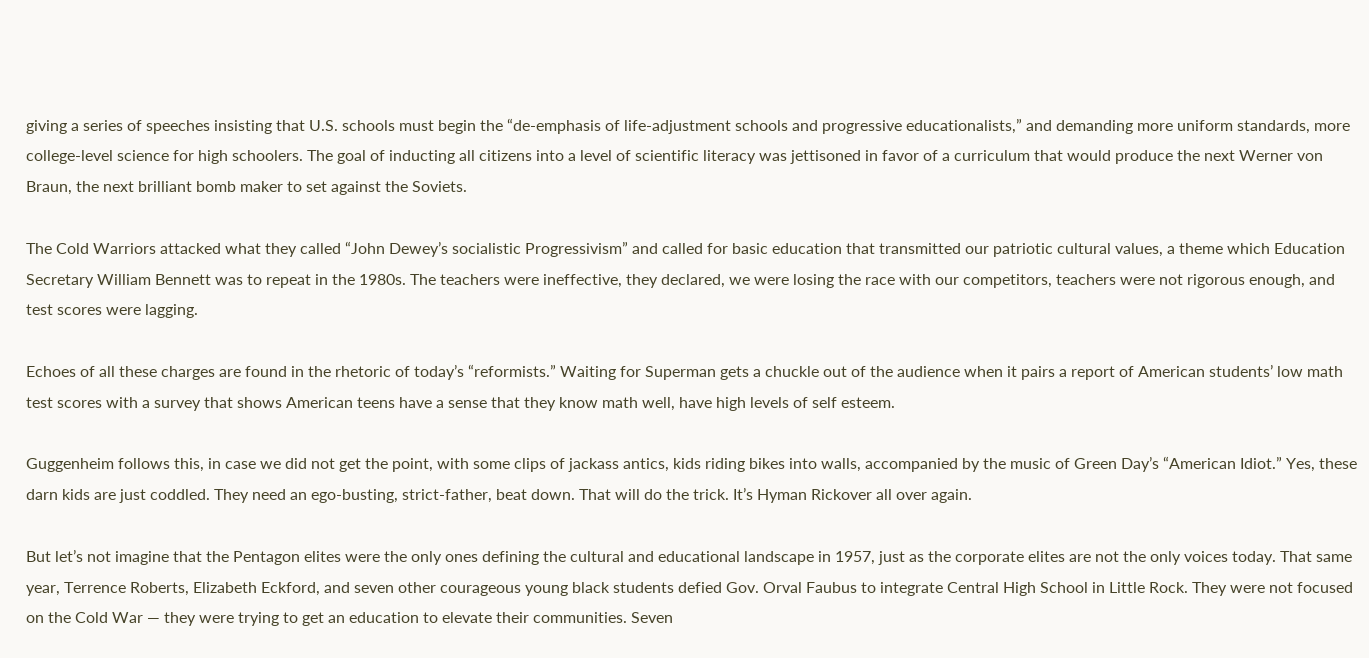giving a series of speeches insisting that U.S. schools must begin the “de-emphasis of life-adjustment schools and progressive educationalists,” and demanding more uniform standards, more college-level science for high schoolers. The goal of inducting all citizens into a level of scientific literacy was jettisoned in favor of a curriculum that would produce the next Werner von Braun, the next brilliant bomb maker to set against the Soviets.

The Cold Warriors attacked what they called “John Dewey’s socialistic Progressivism” and called for basic education that transmitted our patriotic cultural values, a theme which Education Secretary William Bennett was to repeat in the 1980s. The teachers were ineffective, they declared, we were losing the race with our competitors, teachers were not rigorous enough, and test scores were lagging.

Echoes of all these charges are found in the rhetoric of today’s “reformists.” Waiting for Superman gets a chuckle out of the audience when it pairs a report of American students’ low math test scores with a survey that shows American teens have a sense that they know math well, have high levels of self esteem.

Guggenheim follows this, in case we did not get the point, with some clips of jackass antics, kids riding bikes into walls, accompanied by the music of Green Day’s “American Idiot.” Yes, these darn kids are just coddled. They need an ego-busting, strict-father, beat down. That will do the trick. It’s Hyman Rickover all over again.

But let’s not imagine that the Pentagon elites were the only ones defining the cultural and educational landscape in 1957, just as the corporate elites are not the only voices today. That same year, Terrence Roberts, Elizabeth Eckford, and seven other courageous young black students defied Gov. Orval Faubus to integrate Central High School in Little Rock. They were not focused on the Cold War — they were trying to get an education to elevate their communities. Seven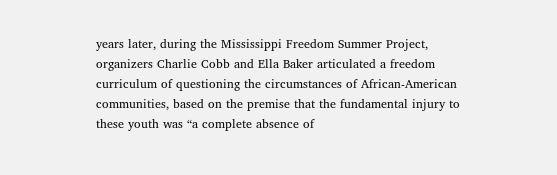years later, during the Mississippi Freedom Summer Project, organizers Charlie Cobb and Ella Baker articulated a freedom curriculum of questioning the circumstances of African-American communities, based on the premise that the fundamental injury to these youth was “a complete absence of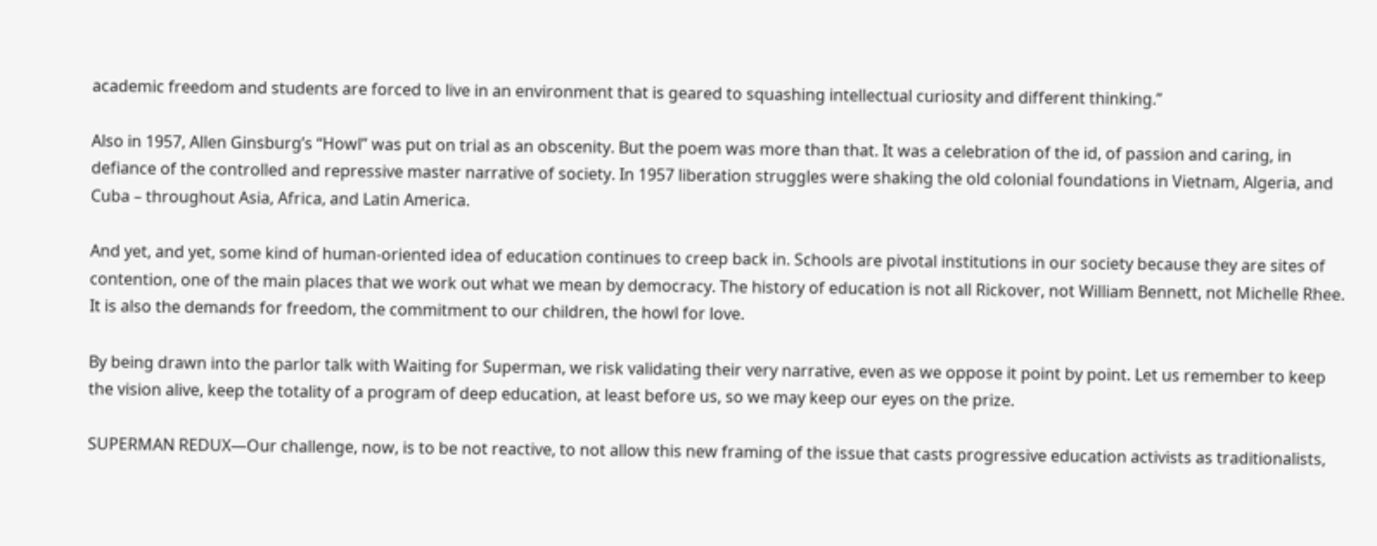academic freedom and students are forced to live in an environment that is geared to squashing intellectual curiosity and different thinking.”

Also in 1957, Allen Ginsburg’s “Howl” was put on trial as an obscenity. But the poem was more than that. It was a celebration of the id, of passion and caring, in defiance of the controlled and repressive master narrative of society. In 1957 liberation struggles were shaking the old colonial foundations in Vietnam, Algeria, and Cuba – throughout Asia, Africa, and Latin America.

And yet, and yet, some kind of human-oriented idea of education continues to creep back in. Schools are pivotal institutions in our society because they are sites of contention, one of the main places that we work out what we mean by democracy. The history of education is not all Rickover, not William Bennett, not Michelle Rhee. It is also the demands for freedom, the commitment to our children, the howl for love.

By being drawn into the parlor talk with Waiting for Superman, we risk validating their very narrative, even as we oppose it point by point. Let us remember to keep the vision alive, keep the totality of a program of deep education, at least before us, so we may keep our eyes on the prize.

SUPERMAN REDUX—Our challenge, now, is to be not reactive, to not allow this new framing of the issue that casts progressive education activists as traditionalists,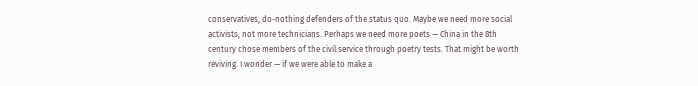conservatives, do-nothing defenders of the status quo. Maybe we need more social activists, not more technicians. Perhaps we need more poets — China in the 8th century chose members of the civil service through poetry tests. That might be worth reviving. I wonder — if we were able to make a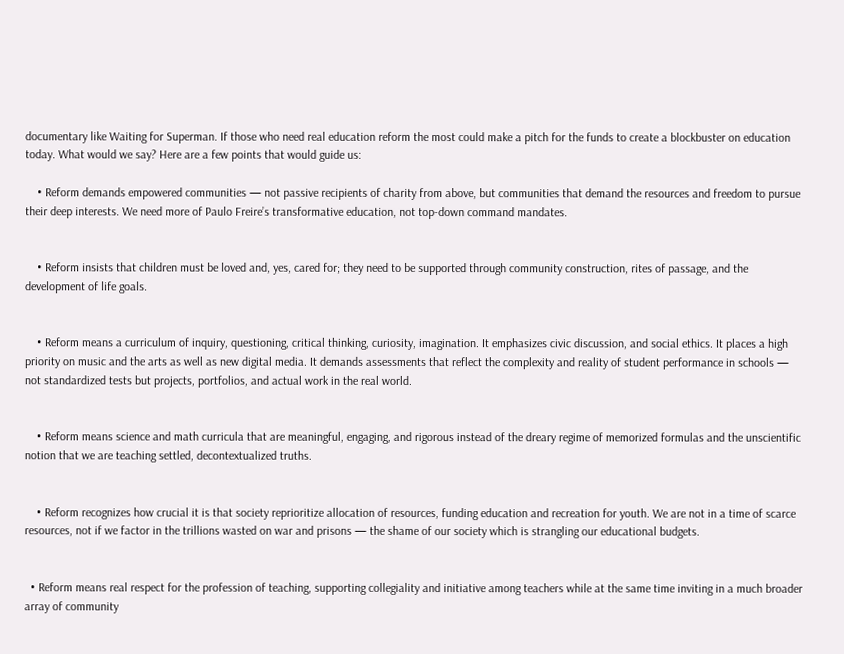documentary like Waiting for Superman. If those who need real education reform the most could make a pitch for the funds to create a blockbuster on education today. What would we say? Here are a few points that would guide us:

    • Reform demands empowered communities — not passive recipients of charity from above, but communities that demand the resources and freedom to pursue their deep interests. We need more of Paulo Freire’s transformative education, not top-down command mandates.


    • Reform insists that children must be loved and, yes, cared for; they need to be supported through community construction, rites of passage, and the development of life goals.


    • Reform means a curriculum of inquiry, questioning, critical thinking, curiosity, imagination. It emphasizes civic discussion, and social ethics. It places a high priority on music and the arts as well as new digital media. It demands assessments that reflect the complexity and reality of student performance in schools — not standardized tests but projects, portfolios, and actual work in the real world.


    • Reform means science and math curricula that are meaningful, engaging, and rigorous instead of the dreary regime of memorized formulas and the unscientific notion that we are teaching settled, decontextualized truths.


    • Reform recognizes how crucial it is that society reprioritize allocation of resources, funding education and recreation for youth. We are not in a time of scarce resources, not if we factor in the trillions wasted on war and prisons — the shame of our society which is strangling our educational budgets.


  • Reform means real respect for the profession of teaching, supporting collegiality and initiative among teachers while at the same time inviting in a much broader array of community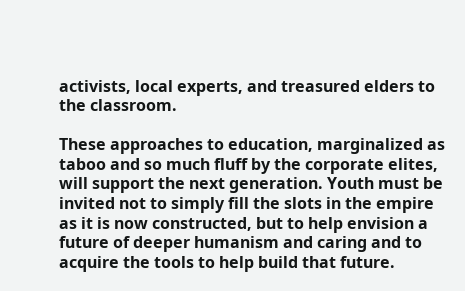activists, local experts, and treasured elders to the classroom.

These approaches to education, marginalized as taboo and so much fluff by the corporate elites, will support the next generation. Youth must be invited not to simply fill the slots in the empire as it is now constructed, but to help envision a future of deeper humanism and caring and to acquire the tools to help build that future.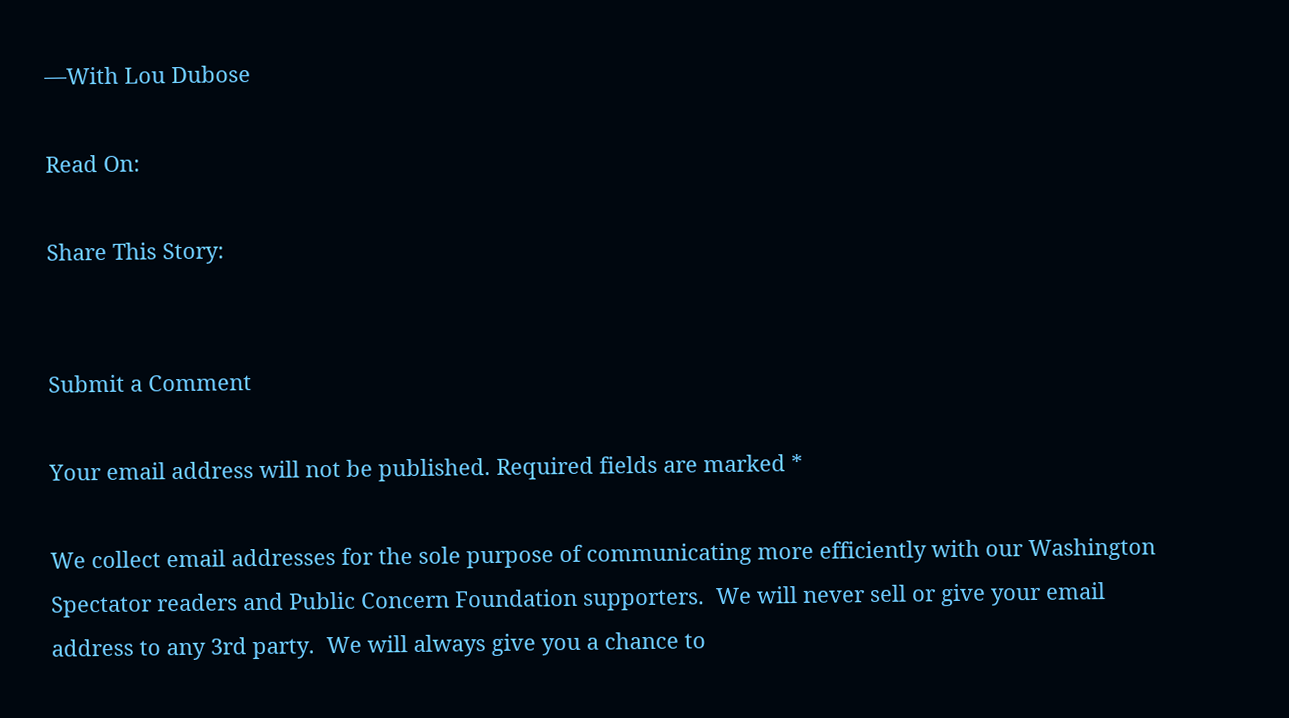—With Lou Dubose

Read On:

Share This Story:


Submit a Comment

Your email address will not be published. Required fields are marked *

We collect email addresses for the sole purpose of communicating more efficiently with our Washington Spectator readers and Public Concern Foundation supporters.  We will never sell or give your email address to any 3rd party.  We will always give you a chance to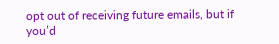opt out of receiving future emails, but if you’d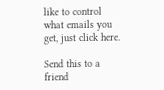like to control what emails you get, just click here.

Send this to a friend